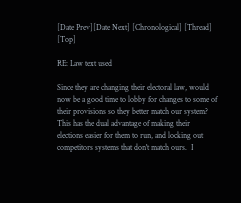[Date Prev][Date Next] [Chronological] [Thread] [Top]

RE: Law text used

Since they are changing their electoral law, would now be a good time to lobby for changes to some of their provisions so they better match our system?  This has the dual advantage of making their elections easier for them to run, and locking out competitors systems that don't match ours.  I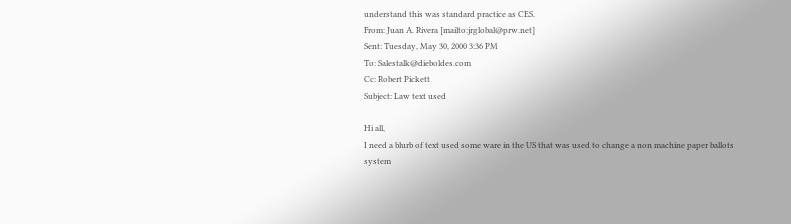understand this was standard practice as CES.
From: Juan A. Rivera [mailto:jrglobal@prw.net]
Sent: Tuesday, May 30, 2000 3:36 PM
To: Salestalk@dieboldes.com
Cc: Robert Pickett
Subject: Law text used

Hi all,
I need a blurb of text used some ware in the US that was used to change a non machine paper ballots system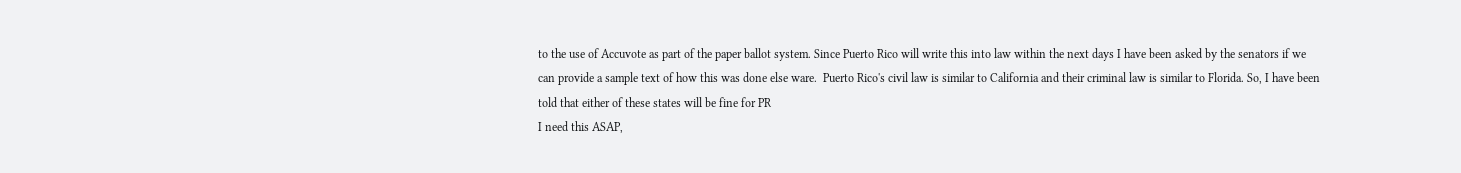to the use of Accuvote as part of the paper ballot system. Since Puerto Rico will write this into law within the next days I have been asked by the senators if we can provide a sample text of how this was done else ware.  Puerto Rico's civil law is similar to California and their criminal law is similar to Florida. So, I have been told that either of these states will be fine for PR
I need this ASAP,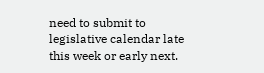need to submit to legislative calendar late this week or early next.